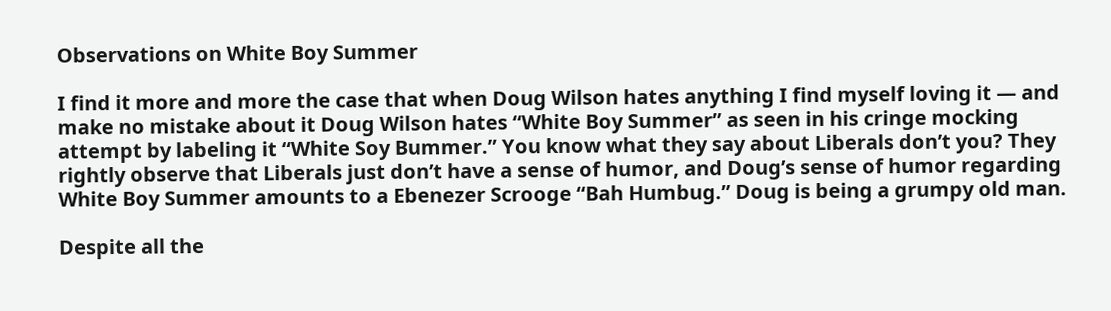Observations on White Boy Summer

I find it more and more the case that when Doug Wilson hates anything I find myself loving it — and make no mistake about it Doug Wilson hates “White Boy Summer” as seen in his cringe mocking attempt by labeling it “White Soy Bummer.” You know what they say about Liberals don’t you? They rightly observe that Liberals just don’t have a sense of humor, and Doug’s sense of humor regarding White Boy Summer amounts to a Ebenezer Scrooge “Bah Humbug.” Doug is being a grumpy old man.

Despite all the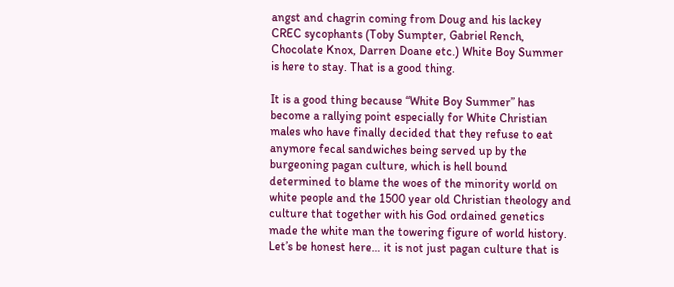angst and chagrin coming from Doug and his lackey CREC sycophants (Toby Sumpter, Gabriel Rench, Chocolate Knox, Darren Doane etc.) White Boy Summer is here to stay. That is a good thing.

It is a good thing because “White Boy Summer” has become a rallying point especially for White Christian males who have finally decided that they refuse to eat anymore fecal sandwiches being served up by the burgeoning pagan culture, which is hell bound determined to blame the woes of the minority world on white people and the 1500 year old Christian theology and culture that together with his God ordained genetics made the white man the towering figure of world history. Let’s be honest here… it is not just pagan culture that is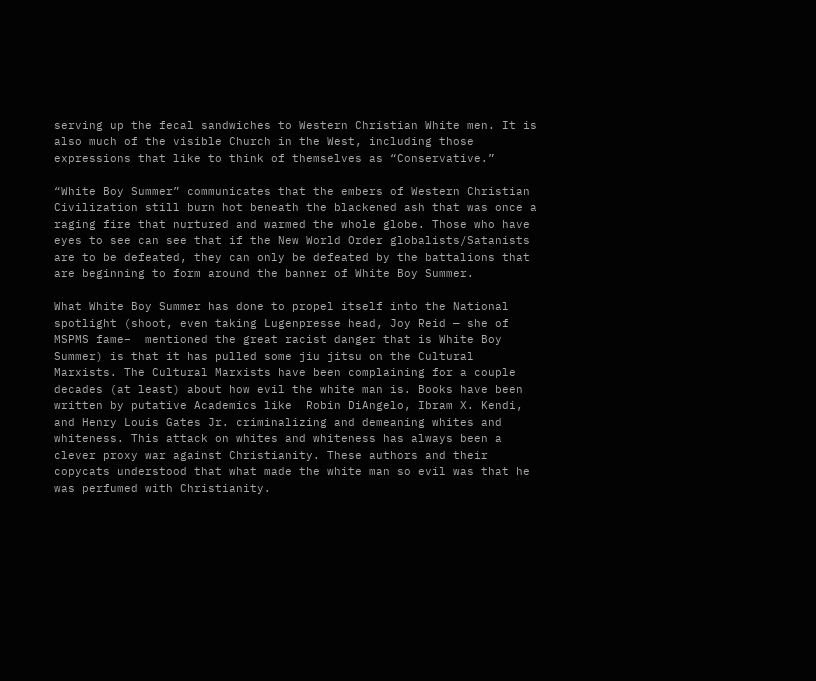serving up the fecal sandwiches to Western Christian White men. It is also much of the visible Church in the West, including those expressions that like to think of themselves as “Conservative.”

“White Boy Summer” communicates that the embers of Western Christian Civilization still burn hot beneath the blackened ash that was once a raging fire that nurtured and warmed the whole globe. Those who have eyes to see can see that if the New World Order globalists/Satanists are to be defeated, they can only be defeated by the battalions that are beginning to form around the banner of White Boy Summer.

What White Boy Summer has done to propel itself into the National spotlight (shoot, even taking Lugenpresse head, Joy Reid — she of MSPMS fame–  mentioned the great racist danger that is White Boy Summer) is that it has pulled some jiu jitsu on the Cultural Marxists. The Cultural Marxists have been complaining for a couple decades (at least) about how evil the white man is. Books have been written by putative Academics like  Robin DiAngelo, Ibram X. Kendi, and Henry Louis Gates Jr. criminalizing and demeaning whites and whiteness. This attack on whites and whiteness has always been a clever proxy war against Christianity. These authors and their copycats understood that what made the white man so evil was that he was perfumed with Christianity.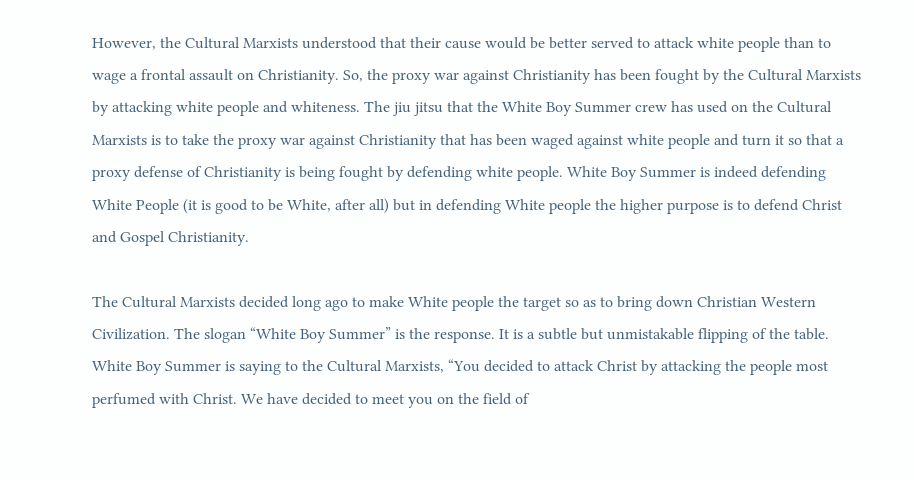However, the Cultural Marxists understood that their cause would be better served to attack white people than to wage a frontal assault on Christianity. So, the proxy war against Christianity has been fought by the Cultural Marxists by attacking white people and whiteness. The jiu jitsu that the White Boy Summer crew has used on the Cultural Marxists is to take the proxy war against Christianity that has been waged against white people and turn it so that a proxy defense of Christianity is being fought by defending white people. White Boy Summer is indeed defending White People (it is good to be White, after all) but in defending White people the higher purpose is to defend Christ and Gospel Christianity.

The Cultural Marxists decided long ago to make White people the target so as to bring down Christian Western Civilization. The slogan “White Boy Summer” is the response. It is a subtle but unmistakable flipping of the table. White Boy Summer is saying to the Cultural Marxists, “You decided to attack Christ by attacking the people most perfumed with Christ. We have decided to meet you on the field of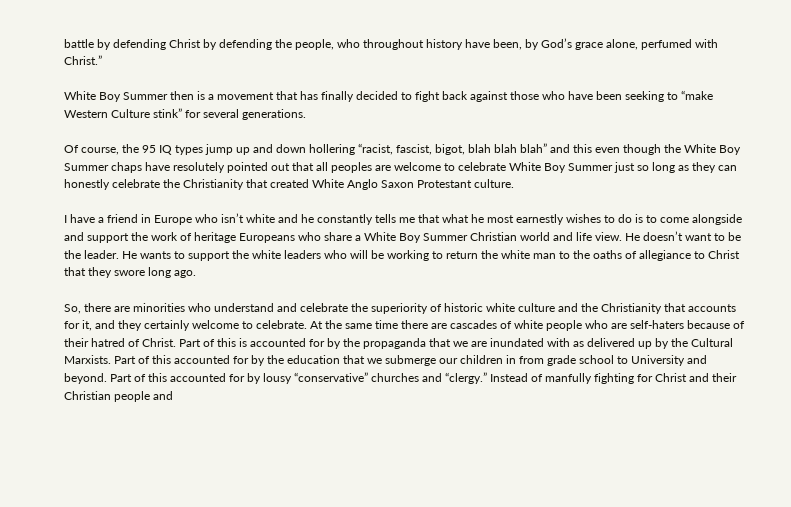battle by defending Christ by defending the people, who throughout history have been, by God’s grace alone, perfumed with Christ.”

White Boy Summer then is a movement that has finally decided to fight back against those who have been seeking to “make Western Culture stink” for several generations.

Of course, the 95 IQ types jump up and down hollering “racist, fascist, bigot, blah blah blah” and this even though the White Boy Summer chaps have resolutely pointed out that all peoples are welcome to celebrate White Boy Summer just so long as they can honestly celebrate the Christianity that created White Anglo Saxon Protestant culture.

I have a friend in Europe who isn’t white and he constantly tells me that what he most earnestly wishes to do is to come alongside and support the work of heritage Europeans who share a White Boy Summer Christian world and life view. He doesn’t want to be the leader. He wants to support the white leaders who will be working to return the white man to the oaths of allegiance to Christ that they swore long ago.

So, there are minorities who understand and celebrate the superiority of historic white culture and the Christianity that accounts for it, and they certainly welcome to celebrate. At the same time there are cascades of white people who are self-haters because of their hatred of Christ. Part of this is accounted for by the propaganda that we are inundated with as delivered up by the Cultural Marxists. Part of this accounted for by the education that we submerge our children in from grade school to University and beyond. Part of this accounted for by lousy “conservative” churches and “clergy.” Instead of manfully fighting for Christ and their Christian people and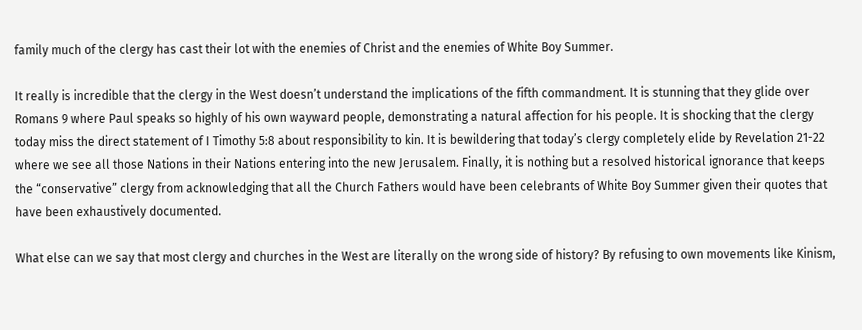family much of the clergy has cast their lot with the enemies of Christ and the enemies of White Boy Summer.

It really is incredible that the clergy in the West doesn’t understand the implications of the fifth commandment. It is stunning that they glide over Romans 9 where Paul speaks so highly of his own wayward people, demonstrating a natural affection for his people. It is shocking that the clergy today miss the direct statement of I Timothy 5:8 about responsibility to kin. It is bewildering that today’s clergy completely elide by Revelation 21-22 where we see all those Nations in their Nations entering into the new Jerusalem. Finally, it is nothing but a resolved historical ignorance that keeps the “conservative” clergy from acknowledging that all the Church Fathers would have been celebrants of White Boy Summer given their quotes that have been exhaustively documented.

What else can we say that most clergy and churches in the West are literally on the wrong side of history? By refusing to own movements like Kinism,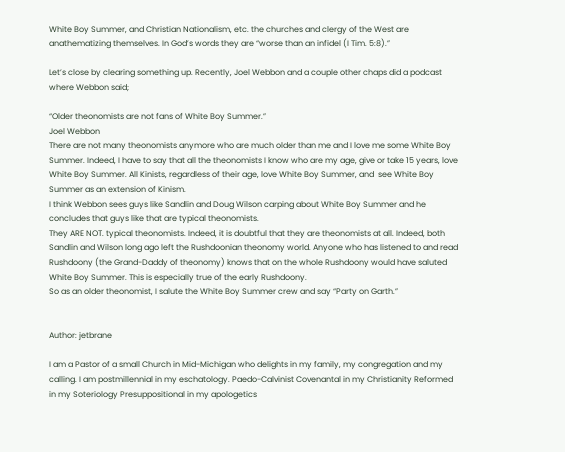White Boy Summer, and Christian Nationalism, etc. the churches and clergy of the West are anathematizing themselves. In God’s words they are “worse than an infidel (I Tim. 5:8).”

Let’s close by clearing something up. Recently, Joel Webbon and a couple other chaps did a podcast where Webbon said;

“Older theonomists are not fans of White Boy Summer.”
Joel Webbon
There are not many theonomists anymore who are much older than me and I love me some White Boy Summer. Indeed, I have to say that all the theonomists I know who are my age, give or take 15 years, love White Boy Summer. All Kinists, regardless of their age, love White Boy Summer, and  see White Boy Summer as an extension of Kinism.
I think Webbon sees guys like Sandlin and Doug Wilson carping about White Boy Summer and he concludes that guys like that are typical theonomists.
They ARE NOT. typical theonomists. Indeed, it is doubtful that they are theonomists at all. Indeed, both Sandlin and Wilson long ago left the Rushdoonian theonomy world. Anyone who has listened to and read  Rushdoony (the Grand-Daddy of theonomy) knows that on the whole Rushdoony would have saluted White Boy Summer. This is especially true of the early Rushdoony.
So as an older theonomist, I salute the White Boy Summer crew and say “Party on Garth.”


Author: jetbrane

I am a Pastor of a small Church in Mid-Michigan who delights in my family, my congregation and my calling. I am postmillennial in my eschatology. Paedo-Calvinist Covenantal in my Christianity Reformed in my Soteriology Presuppositional in my apologetics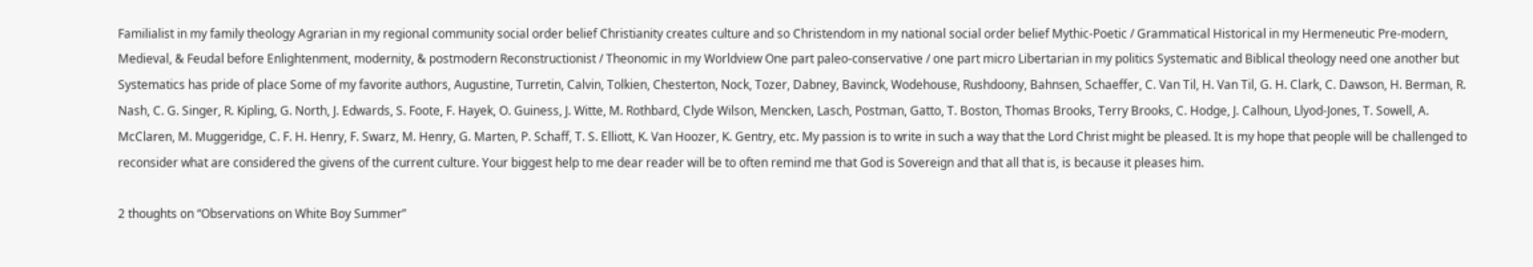Familialist in my family theology Agrarian in my regional community social order belief Christianity creates culture and so Christendom in my national social order belief Mythic-Poetic / Grammatical Historical in my Hermeneutic Pre-modern, Medieval, & Feudal before Enlightenment, modernity, & postmodern Reconstructionist / Theonomic in my Worldview One part paleo-conservative / one part micro Libertarian in my politics Systematic and Biblical theology need one another but Systematics has pride of place Some of my favorite authors, Augustine, Turretin, Calvin, Tolkien, Chesterton, Nock, Tozer, Dabney, Bavinck, Wodehouse, Rushdoony, Bahnsen, Schaeffer, C. Van Til, H. Van Til, G. H. Clark, C. Dawson, H. Berman, R. Nash, C. G. Singer, R. Kipling, G. North, J. Edwards, S. Foote, F. Hayek, O. Guiness, J. Witte, M. Rothbard, Clyde Wilson, Mencken, Lasch, Postman, Gatto, T. Boston, Thomas Brooks, Terry Brooks, C. Hodge, J. Calhoun, Llyod-Jones, T. Sowell, A. McClaren, M. Muggeridge, C. F. H. Henry, F. Swarz, M. Henry, G. Marten, P. Schaff, T. S. Elliott, K. Van Hoozer, K. Gentry, etc. My passion is to write in such a way that the Lord Christ might be pleased. It is my hope that people will be challenged to reconsider what are considered the givens of the current culture. Your biggest help to me dear reader will be to often remind me that God is Sovereign and that all that is, is because it pleases him.

2 thoughts on “Observations on White Boy Summer”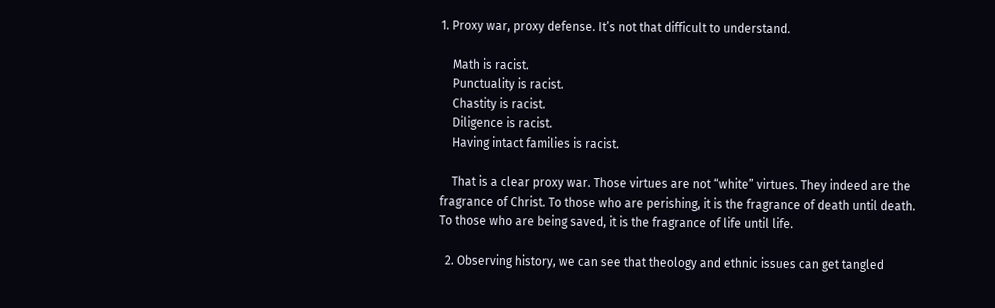1. Proxy war, proxy defense. It’s not that difficult to understand.

    Math is racist.
    Punctuality is racist.
    Chastity is racist.
    Diligence is racist.
    Having intact families is racist.

    That is a clear proxy war. Those virtues are not “white” virtues. They indeed are the fragrance of Christ. To those who are perishing, it is the fragrance of death until death. To those who are being saved, it is the fragrance of life until life.

  2. Observing history, we can see that theology and ethnic issues can get tangled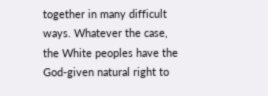together in many difficult ways. Whatever the case, the White peoples have the God-given natural right to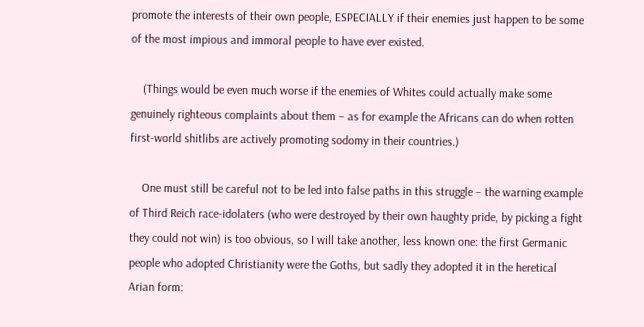promote the interests of their own people, ESPECIALLY if their enemies just happen to be some of the most impious and immoral people to have ever existed.

    (Things would be even much worse if the enemies of Whites could actually make some genuinely righteous complaints about them – as for example the Africans can do when rotten first-world shitlibs are actively promoting sodomy in their countries.)

    One must still be careful not to be led into false paths in this struggle – the warning example of Third Reich race-idolaters (who were destroyed by their own haughty pride, by picking a fight they could not win) is too obvious, so I will take another, less known one: the first Germanic people who adopted Christianity were the Goths, but sadly they adopted it in the heretical Arian form: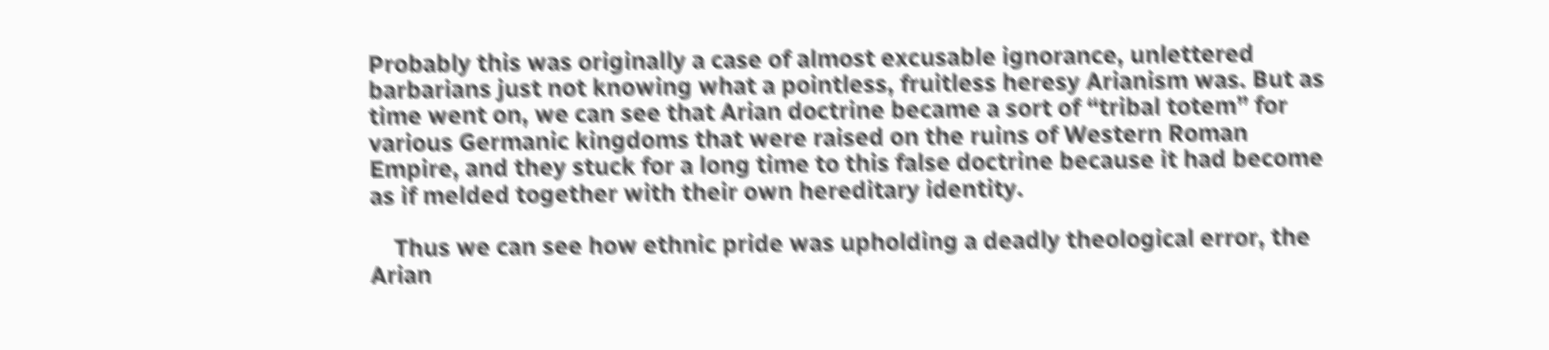Probably this was originally a case of almost excusable ignorance, unlettered barbarians just not knowing what a pointless, fruitless heresy Arianism was. But as time went on, we can see that Arian doctrine became a sort of “tribal totem” for various Germanic kingdoms that were raised on the ruins of Western Roman Empire, and they stuck for a long time to this false doctrine because it had become as if melded together with their own hereditary identity.

    Thus we can see how ethnic pride was upholding a deadly theological error, the Arian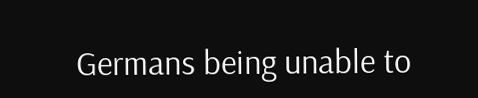Germans being unable to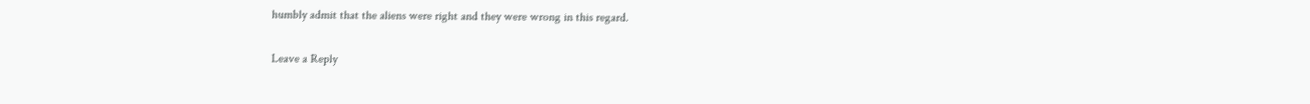humbly admit that the aliens were right and they were wrong in this regard.

Leave a Reply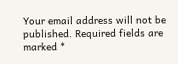Your email address will not be published. Required fields are marked *